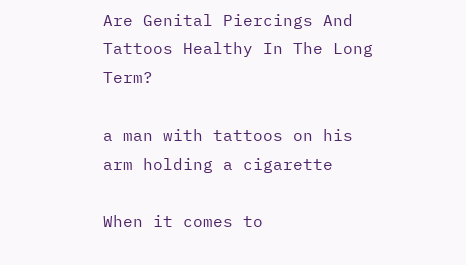Are Genital Piercings And Tattoos Healthy In The Long Term?

a man with tattoos on his arm holding a cigarette

When it comes to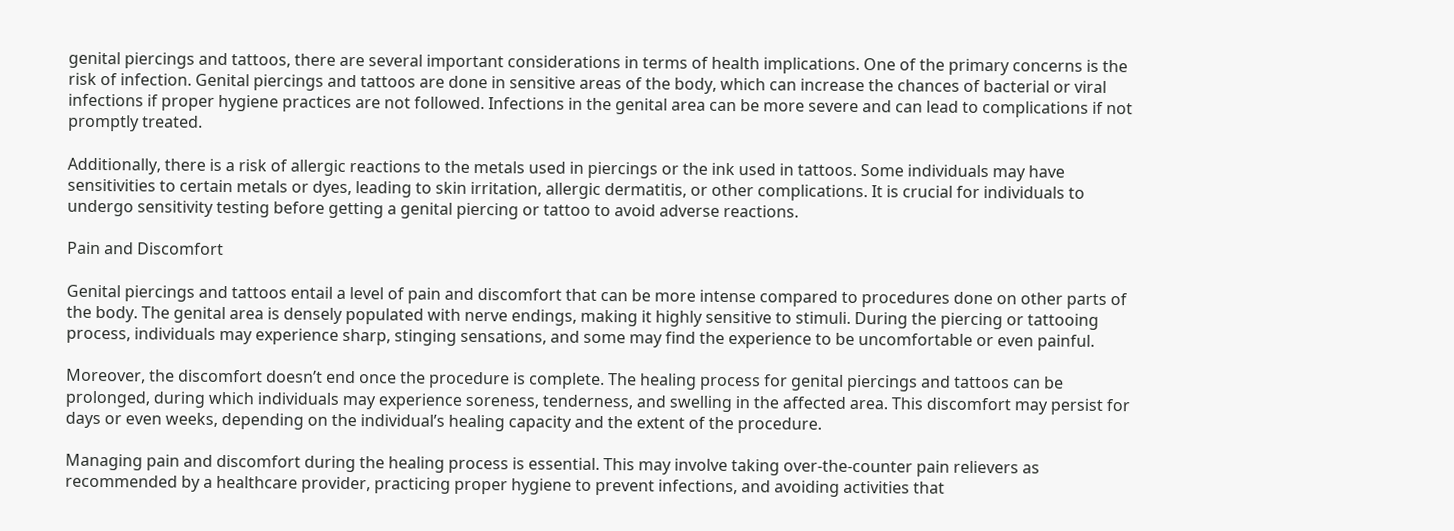genital piercings and tattoos, there are several important considerations in terms of health implications. One of the primary concerns is the risk of infection. Genital piercings and tattoos are done in sensitive areas of the body, which can increase the chances of bacterial or viral infections if proper hygiene practices are not followed. Infections in the genital area can be more severe and can lead to complications if not promptly treated.

Additionally, there is a risk of allergic reactions to the metals used in piercings or the ink used in tattoos. Some individuals may have sensitivities to certain metals or dyes, leading to skin irritation, allergic dermatitis, or other complications. It is crucial for individuals to undergo sensitivity testing before getting a genital piercing or tattoo to avoid adverse reactions.

Pain and Discomfort

Genital piercings and tattoos entail a level of pain and discomfort that can be more intense compared to procedures done on other parts of the body. The genital area is densely populated with nerve endings, making it highly sensitive to stimuli. During the piercing or tattooing process, individuals may experience sharp, stinging sensations, and some may find the experience to be uncomfortable or even painful.

Moreover, the discomfort doesn’t end once the procedure is complete. The healing process for genital piercings and tattoos can be prolonged, during which individuals may experience soreness, tenderness, and swelling in the affected area. This discomfort may persist for days or even weeks, depending on the individual’s healing capacity and the extent of the procedure.

Managing pain and discomfort during the healing process is essential. This may involve taking over-the-counter pain relievers as recommended by a healthcare provider, practicing proper hygiene to prevent infections, and avoiding activities that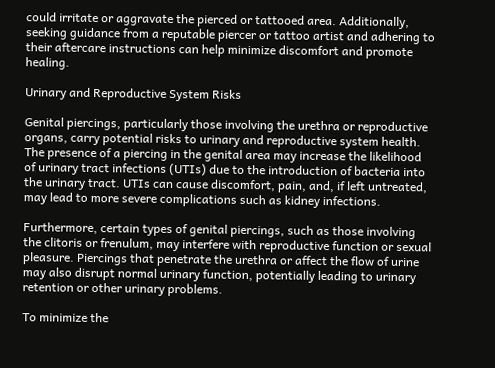could irritate or aggravate the pierced or tattooed area. Additionally, seeking guidance from a reputable piercer or tattoo artist and adhering to their aftercare instructions can help minimize discomfort and promote healing.

Urinary and Reproductive System Risks

Genital piercings, particularly those involving the urethra or reproductive organs, carry potential risks to urinary and reproductive system health. The presence of a piercing in the genital area may increase the likelihood of urinary tract infections (UTIs) due to the introduction of bacteria into the urinary tract. UTIs can cause discomfort, pain, and, if left untreated, may lead to more severe complications such as kidney infections.

Furthermore, certain types of genital piercings, such as those involving the clitoris or frenulum, may interfere with reproductive function or sexual pleasure. Piercings that penetrate the urethra or affect the flow of urine may also disrupt normal urinary function, potentially leading to urinary retention or other urinary problems.

To minimize the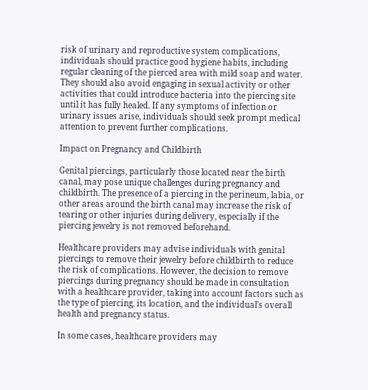risk of urinary and reproductive system complications, individuals should practice good hygiene habits, including regular cleaning of the pierced area with mild soap and water. They should also avoid engaging in sexual activity or other activities that could introduce bacteria into the piercing site until it has fully healed. If any symptoms of infection or urinary issues arise, individuals should seek prompt medical attention to prevent further complications.

Impact on Pregnancy and Childbirth

Genital piercings, particularly those located near the birth canal, may pose unique challenges during pregnancy and childbirth. The presence of a piercing in the perineum, labia, or other areas around the birth canal may increase the risk of tearing or other injuries during delivery, especially if the piercing jewelry is not removed beforehand.

Healthcare providers may advise individuals with genital piercings to remove their jewelry before childbirth to reduce the risk of complications. However, the decision to remove piercings during pregnancy should be made in consultation with a healthcare provider, taking into account factors such as the type of piercing, its location, and the individual’s overall health and pregnancy status.

In some cases, healthcare providers may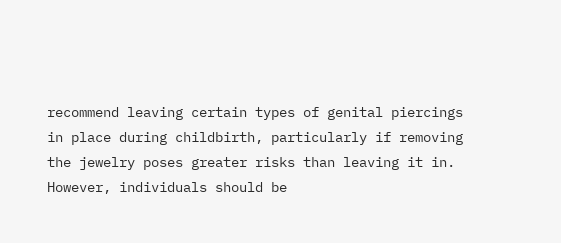recommend leaving certain types of genital piercings in place during childbirth, particularly if removing the jewelry poses greater risks than leaving it in. However, individuals should be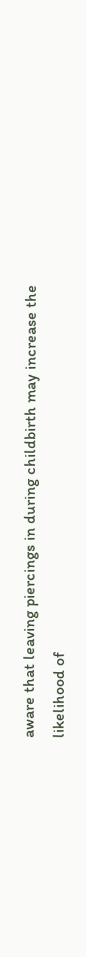aware that leaving piercings in during childbirth may increase the likelihood of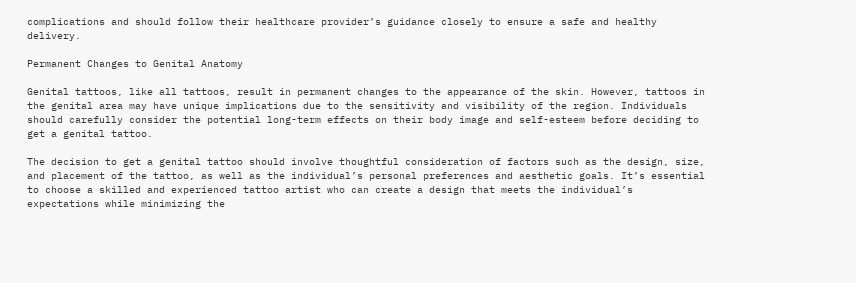complications and should follow their healthcare provider’s guidance closely to ensure a safe and healthy delivery.

Permanent Changes to Genital Anatomy

Genital tattoos, like all tattoos, result in permanent changes to the appearance of the skin. However, tattoos in the genital area may have unique implications due to the sensitivity and visibility of the region. Individuals should carefully consider the potential long-term effects on their body image and self-esteem before deciding to get a genital tattoo.

The decision to get a genital tattoo should involve thoughtful consideration of factors such as the design, size, and placement of the tattoo, as well as the individual’s personal preferences and aesthetic goals. It’s essential to choose a skilled and experienced tattoo artist who can create a design that meets the individual’s expectations while minimizing the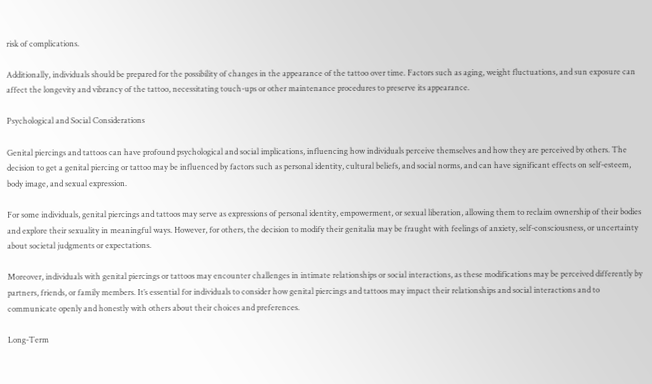risk of complications.

Additionally, individuals should be prepared for the possibility of changes in the appearance of the tattoo over time. Factors such as aging, weight fluctuations, and sun exposure can affect the longevity and vibrancy of the tattoo, necessitating touch-ups or other maintenance procedures to preserve its appearance.

Psychological and Social Considerations

Genital piercings and tattoos can have profound psychological and social implications, influencing how individuals perceive themselves and how they are perceived by others. The decision to get a genital piercing or tattoo may be influenced by factors such as personal identity, cultural beliefs, and social norms, and can have significant effects on self-esteem, body image, and sexual expression.

For some individuals, genital piercings and tattoos may serve as expressions of personal identity, empowerment, or sexual liberation, allowing them to reclaim ownership of their bodies and explore their sexuality in meaningful ways. However, for others, the decision to modify their genitalia may be fraught with feelings of anxiety, self-consciousness, or uncertainty about societal judgments or expectations.

Moreover, individuals with genital piercings or tattoos may encounter challenges in intimate relationships or social interactions, as these modifications may be perceived differently by partners, friends, or family members. It’s essential for individuals to consider how genital piercings and tattoos may impact their relationships and social interactions and to communicate openly and honestly with others about their choices and preferences.

Long-Term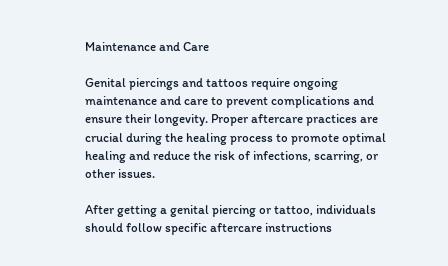Maintenance and Care

Genital piercings and tattoos require ongoing maintenance and care to prevent complications and ensure their longevity. Proper aftercare practices are crucial during the healing process to promote optimal healing and reduce the risk of infections, scarring, or other issues.

After getting a genital piercing or tattoo, individuals should follow specific aftercare instructions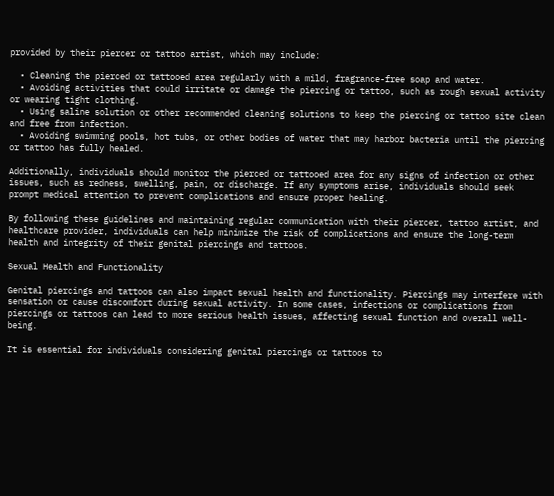provided by their piercer or tattoo artist, which may include:

  • Cleaning the pierced or tattooed area regularly with a mild, fragrance-free soap and water.
  • Avoiding activities that could irritate or damage the piercing or tattoo, such as rough sexual activity or wearing tight clothing.
  • Using saline solution or other recommended cleaning solutions to keep the piercing or tattoo site clean and free from infection.
  • Avoiding swimming pools, hot tubs, or other bodies of water that may harbor bacteria until the piercing or tattoo has fully healed.

Additionally, individuals should monitor the pierced or tattooed area for any signs of infection or other issues, such as redness, swelling, pain, or discharge. If any symptoms arise, individuals should seek prompt medical attention to prevent complications and ensure proper healing.

By following these guidelines and maintaining regular communication with their piercer, tattoo artist, and healthcare provider, individuals can help minimize the risk of complications and ensure the long-term health and integrity of their genital piercings and tattoos.

Sexual Health and Functionality

Genital piercings and tattoos can also impact sexual health and functionality. Piercings may interfere with sensation or cause discomfort during sexual activity. In some cases, infections or complications from piercings or tattoos can lead to more serious health issues, affecting sexual function and overall well-being.

It is essential for individuals considering genital piercings or tattoos to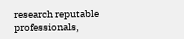research reputable professionals,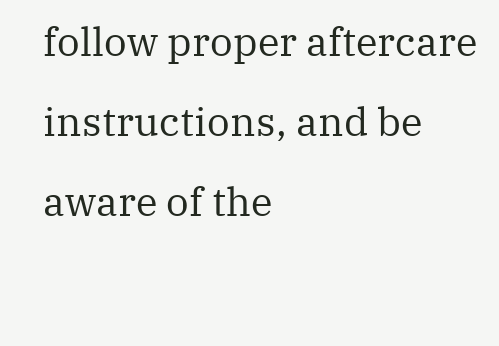follow proper aftercare instructions, and be aware of the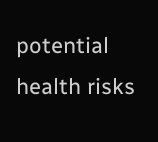potential health risks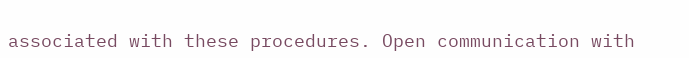associated with these procedures. Open communication with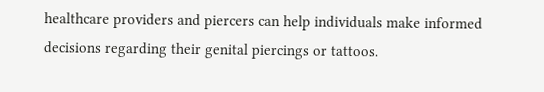healthcare providers and piercers can help individuals make informed decisions regarding their genital piercings or tattoos.